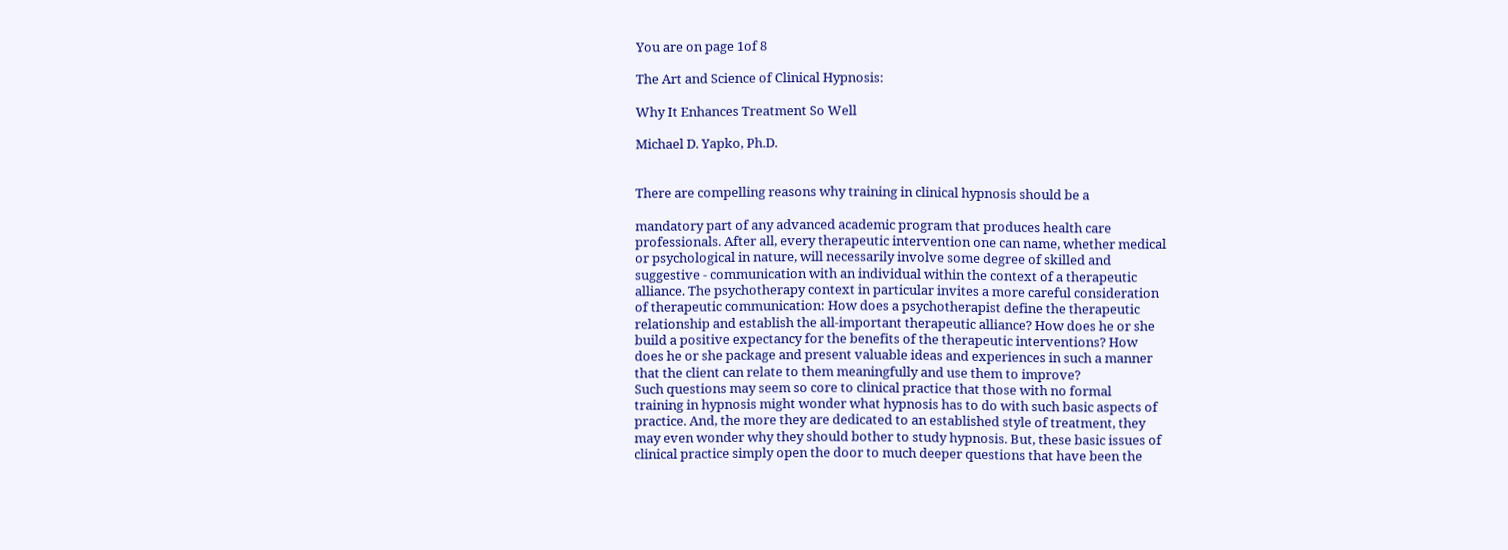You are on page 1of 8

The Art and Science of Clinical Hypnosis:

Why It Enhances Treatment So Well

Michael D. Yapko, Ph.D.


There are compelling reasons why training in clinical hypnosis should be a

mandatory part of any advanced academic program that produces health care
professionals. After all, every therapeutic intervention one can name, whether medical
or psychological in nature, will necessarily involve some degree of skilled and
suggestive - communication with an individual within the context of a therapeutic
alliance. The psychotherapy context in particular invites a more careful consideration
of therapeutic communication: How does a psychotherapist define the therapeutic
relationship and establish the all-important therapeutic alliance? How does he or she
build a positive expectancy for the benefits of the therapeutic interventions? How
does he or she package and present valuable ideas and experiences in such a manner
that the client can relate to them meaningfully and use them to improve?
Such questions may seem so core to clinical practice that those with no formal
training in hypnosis might wonder what hypnosis has to do with such basic aspects of
practice. And, the more they are dedicated to an established style of treatment, they
may even wonder why they should bother to study hypnosis. But, these basic issues of
clinical practice simply open the door to much deeper questions that have been the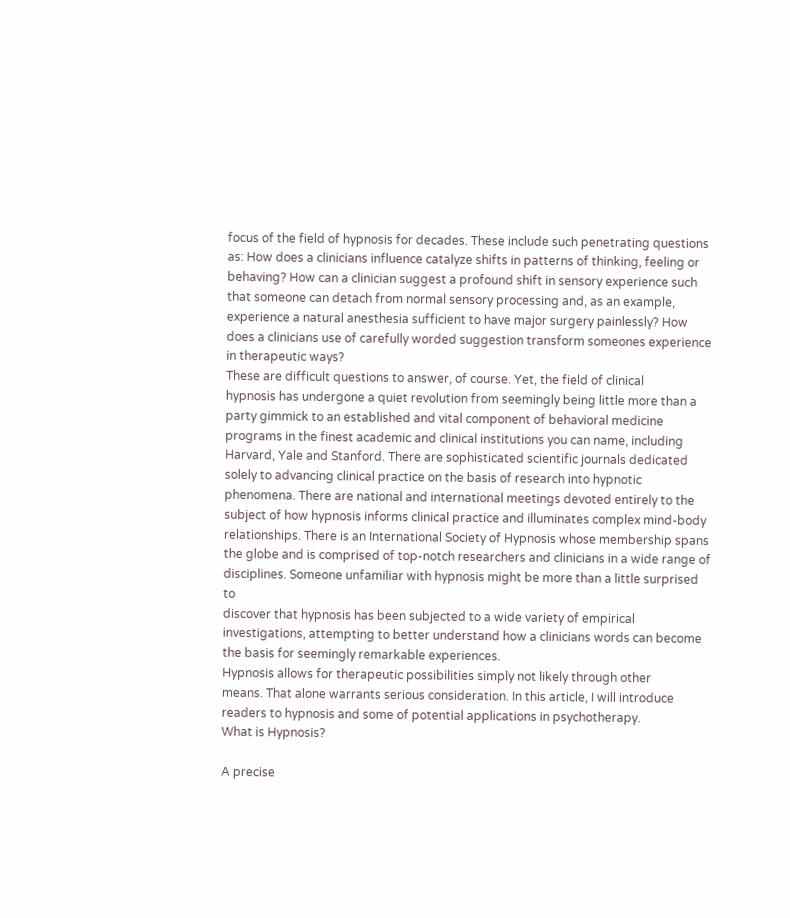focus of the field of hypnosis for decades. These include such penetrating questions
as: How does a clinicians influence catalyze shifts in patterns of thinking, feeling or
behaving? How can a clinician suggest a profound shift in sensory experience such
that someone can detach from normal sensory processing and, as an example,
experience a natural anesthesia sufficient to have major surgery painlessly? How
does a clinicians use of carefully worded suggestion transform someones experience
in therapeutic ways?
These are difficult questions to answer, of course. Yet, the field of clinical
hypnosis has undergone a quiet revolution from seemingly being little more than a
party gimmick to an established and vital component of behavioral medicine
programs in the finest academic and clinical institutions you can name, including
Harvard, Yale and Stanford. There are sophisticated scientific journals dedicated
solely to advancing clinical practice on the basis of research into hypnotic
phenomena. There are national and international meetings devoted entirely to the
subject of how hypnosis informs clinical practice and illuminates complex mind-body
relationships. There is an International Society of Hypnosis whose membership spans
the globe and is comprised of top-notch researchers and clinicians in a wide range of
disciplines. Someone unfamiliar with hypnosis might be more than a little surprised to
discover that hypnosis has been subjected to a wide variety of empirical
investigations, attempting to better understand how a clinicians words can become
the basis for seemingly remarkable experiences.
Hypnosis allows for therapeutic possibilities simply not likely through other
means. That alone warrants serious consideration. In this article, I will introduce
readers to hypnosis and some of potential applications in psychotherapy.
What is Hypnosis?

A precise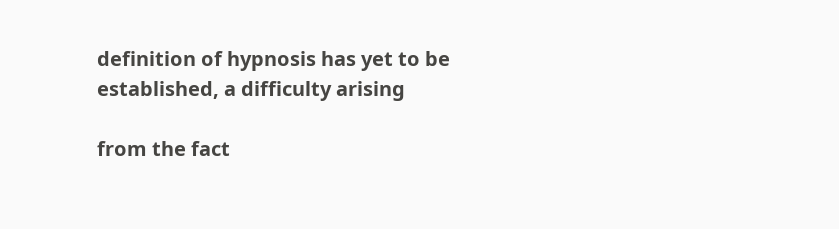definition of hypnosis has yet to be established, a difficulty arising

from the fact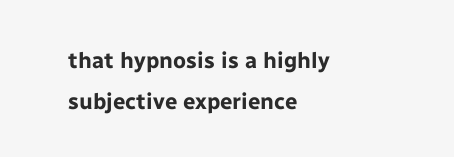that hypnosis is a highly subjective experience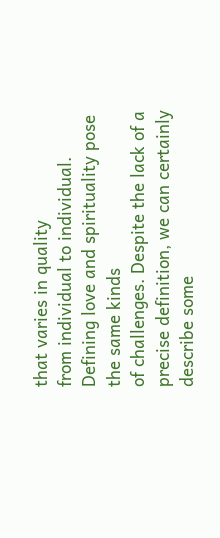that varies in quality
from individual to individual. Defining love and spirituality pose the same kinds
of challenges. Despite the lack of a precise definition, we can certainly describe some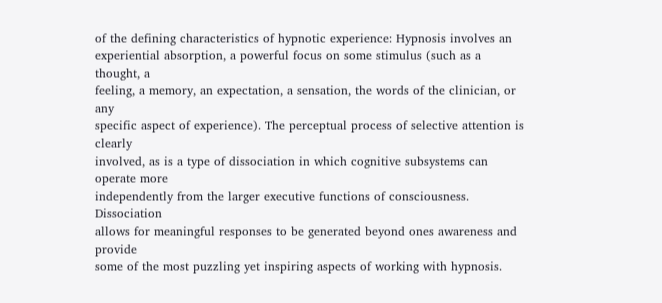of the defining characteristics of hypnotic experience: Hypnosis involves an
experiential absorption, a powerful focus on some stimulus (such as a thought, a
feeling, a memory, an expectation, a sensation, the words of the clinician, or any
specific aspect of experience). The perceptual process of selective attention is clearly
involved, as is a type of dissociation in which cognitive subsystems can operate more
independently from the larger executive functions of consciousness. Dissociation
allows for meaningful responses to be generated beyond ones awareness and provide
some of the most puzzling yet inspiring aspects of working with hypnosis.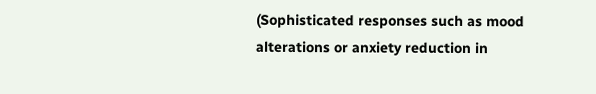(Sophisticated responses such as mood alterations or anxiety reduction in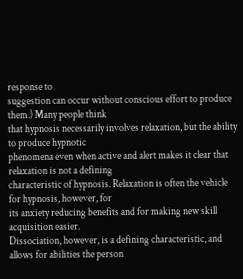response to
suggestion can occur without conscious effort to produce them.) Many people think
that hypnosis necessarily involves relaxation, but the ability to produce hypnotic
phenomena even when active and alert makes it clear that relaxation is not a defining
characteristic of hypnosis. Relaxation is often the vehicle for hypnosis, however, for
its anxiety reducing benefits and for making new skill acquisition easier.
Dissociation, however, is a defining characteristic, and allows for abilities the person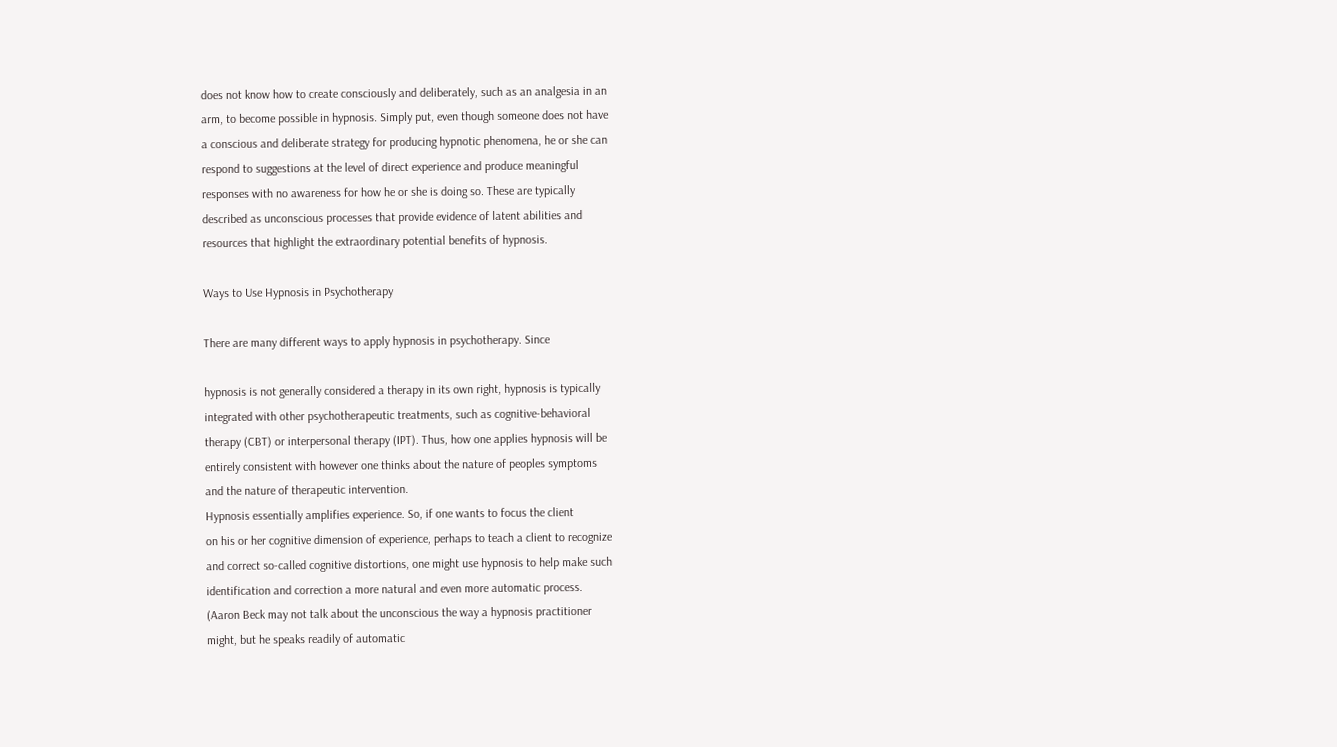does not know how to create consciously and deliberately, such as an analgesia in an
arm, to become possible in hypnosis. Simply put, even though someone does not have
a conscious and deliberate strategy for producing hypnotic phenomena, he or she can
respond to suggestions at the level of direct experience and produce meaningful
responses with no awareness for how he or she is doing so. These are typically
described as unconscious processes that provide evidence of latent abilities and
resources that highlight the extraordinary potential benefits of hypnosis.

Ways to Use Hypnosis in Psychotherapy

There are many different ways to apply hypnosis in psychotherapy. Since

hypnosis is not generally considered a therapy in its own right, hypnosis is typically
integrated with other psychotherapeutic treatments, such as cognitive-behavioral
therapy (CBT) or interpersonal therapy (IPT). Thus, how one applies hypnosis will be
entirely consistent with however one thinks about the nature of peoples symptoms
and the nature of therapeutic intervention.
Hypnosis essentially amplifies experience. So, if one wants to focus the client
on his or her cognitive dimension of experience, perhaps to teach a client to recognize
and correct so-called cognitive distortions, one might use hypnosis to help make such
identification and correction a more natural and even more automatic process.
(Aaron Beck may not talk about the unconscious the way a hypnosis practitioner
might, but he speaks readily of automatic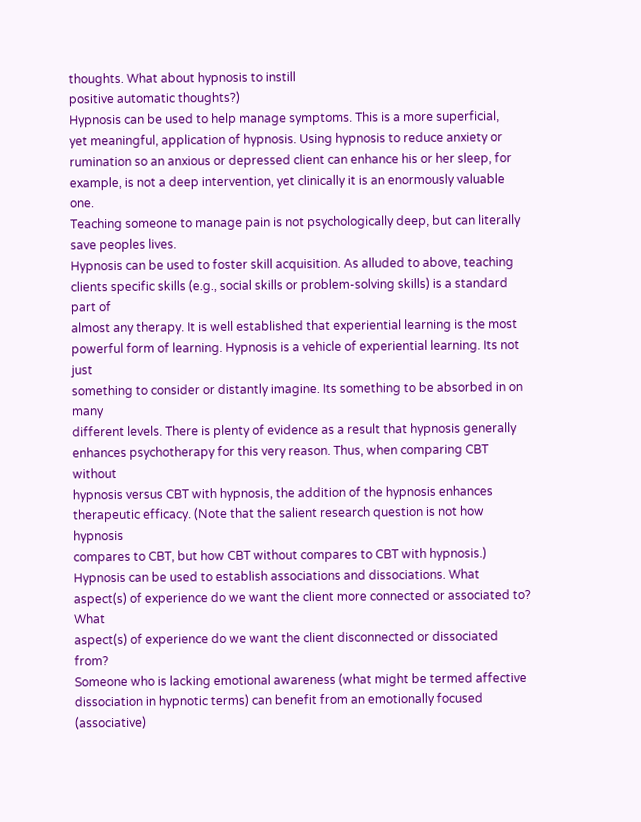thoughts. What about hypnosis to instill
positive automatic thoughts?)
Hypnosis can be used to help manage symptoms. This is a more superficial,
yet meaningful, application of hypnosis. Using hypnosis to reduce anxiety or
rumination so an anxious or depressed client can enhance his or her sleep, for
example, is not a deep intervention, yet clinically it is an enormously valuable one.
Teaching someone to manage pain is not psychologically deep, but can literally
save peoples lives.
Hypnosis can be used to foster skill acquisition. As alluded to above, teaching
clients specific skills (e.g., social skills or problem-solving skills) is a standard part of
almost any therapy. It is well established that experiential learning is the most
powerful form of learning. Hypnosis is a vehicle of experiential learning. Its not just
something to consider or distantly imagine. Its something to be absorbed in on many
different levels. There is plenty of evidence as a result that hypnosis generally
enhances psychotherapy for this very reason. Thus, when comparing CBT without
hypnosis versus CBT with hypnosis, the addition of the hypnosis enhances
therapeutic efficacy. (Note that the salient research question is not how hypnosis
compares to CBT, but how CBT without compares to CBT with hypnosis.)
Hypnosis can be used to establish associations and dissociations. What
aspect(s) of experience do we want the client more connected or associated to? What
aspect(s) of experience do we want the client disconnected or dissociated from?
Someone who is lacking emotional awareness (what might be termed affective
dissociation in hypnotic terms) can benefit from an emotionally focused (associative)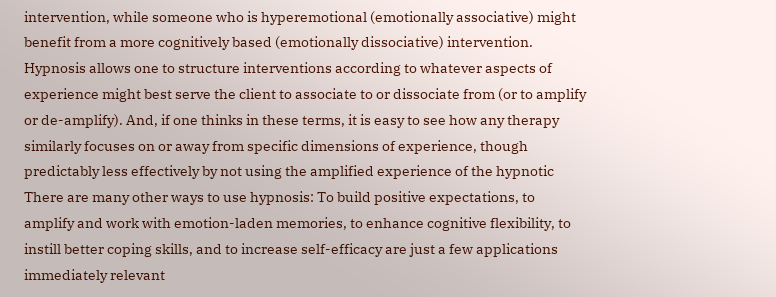intervention, while someone who is hyperemotional (emotionally associative) might
benefit from a more cognitively based (emotionally dissociative) intervention.
Hypnosis allows one to structure interventions according to whatever aspects of
experience might best serve the client to associate to or dissociate from (or to amplify
or de-amplify). And, if one thinks in these terms, it is easy to see how any therapy
similarly focuses on or away from specific dimensions of experience, though
predictably less effectively by not using the amplified experience of the hypnotic
There are many other ways to use hypnosis: To build positive expectations, to
amplify and work with emotion-laden memories, to enhance cognitive flexibility, to
instill better coping skills, and to increase self-efficacy are just a few applications
immediately relevant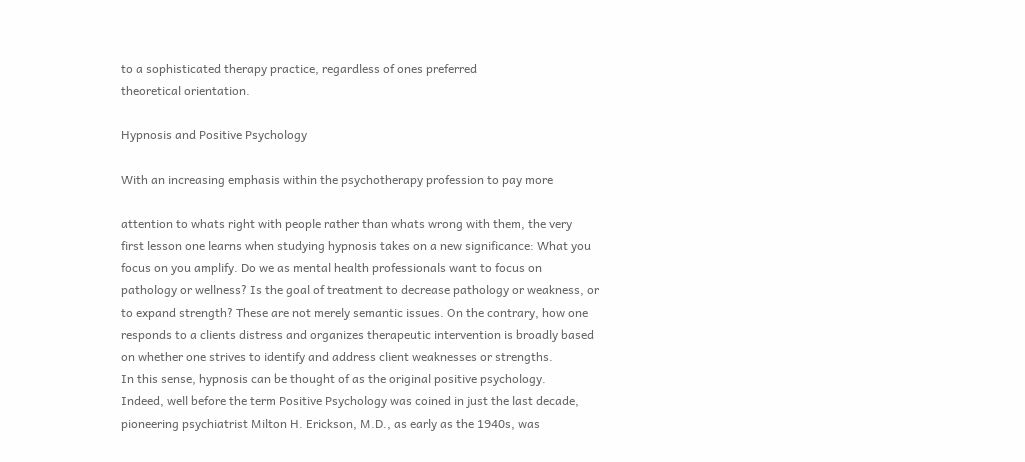to a sophisticated therapy practice, regardless of ones preferred
theoretical orientation.

Hypnosis and Positive Psychology

With an increasing emphasis within the psychotherapy profession to pay more

attention to whats right with people rather than whats wrong with them, the very
first lesson one learns when studying hypnosis takes on a new significance: What you
focus on you amplify. Do we as mental health professionals want to focus on
pathology or wellness? Is the goal of treatment to decrease pathology or weakness, or
to expand strength? These are not merely semantic issues. On the contrary, how one
responds to a clients distress and organizes therapeutic intervention is broadly based
on whether one strives to identify and address client weaknesses or strengths.
In this sense, hypnosis can be thought of as the original positive psychology.
Indeed, well before the term Positive Psychology was coined in just the last decade,
pioneering psychiatrist Milton H. Erickson, M.D., as early as the 1940s, was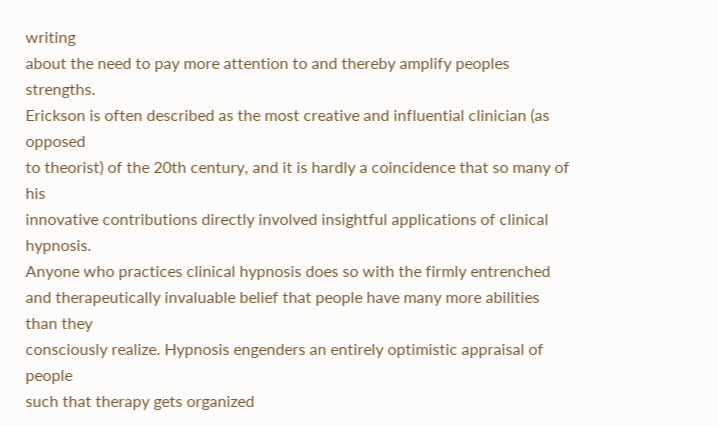writing
about the need to pay more attention to and thereby amplify peoples strengths.
Erickson is often described as the most creative and influential clinician (as opposed
to theorist) of the 20th century, and it is hardly a coincidence that so many of his
innovative contributions directly involved insightful applications of clinical hypnosis.
Anyone who practices clinical hypnosis does so with the firmly entrenched
and therapeutically invaluable belief that people have many more abilities than they
consciously realize. Hypnosis engenders an entirely optimistic appraisal of people
such that therapy gets organized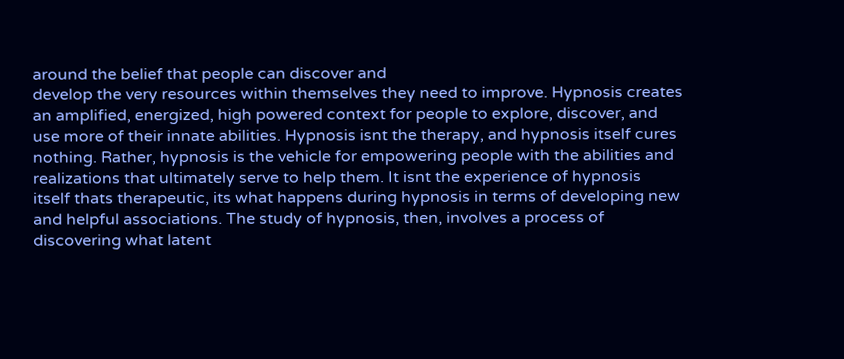around the belief that people can discover and
develop the very resources within themselves they need to improve. Hypnosis creates
an amplified, energized, high powered context for people to explore, discover, and
use more of their innate abilities. Hypnosis isnt the therapy, and hypnosis itself cures
nothing. Rather, hypnosis is the vehicle for empowering people with the abilities and
realizations that ultimately serve to help them. It isnt the experience of hypnosis
itself thats therapeutic, its what happens during hypnosis in terms of developing new
and helpful associations. The study of hypnosis, then, involves a process of
discovering what latent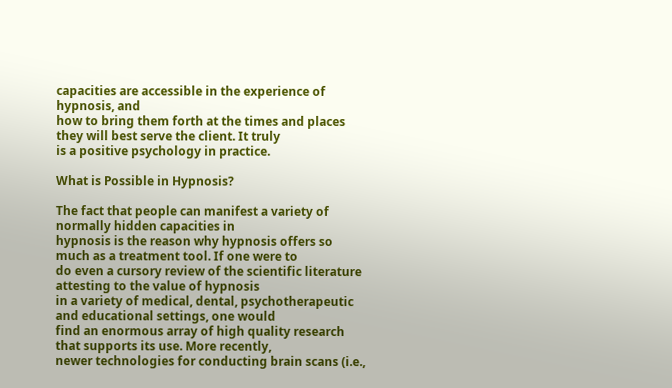capacities are accessible in the experience of hypnosis, and
how to bring them forth at the times and places they will best serve the client. It truly
is a positive psychology in practice.

What is Possible in Hypnosis?

The fact that people can manifest a variety of normally hidden capacities in
hypnosis is the reason why hypnosis offers so much as a treatment tool. If one were to
do even a cursory review of the scientific literature attesting to the value of hypnosis
in a variety of medical, dental, psychotherapeutic and educational settings, one would
find an enormous array of high quality research that supports its use. More recently,
newer technologies for conducting brain scans (i.e.,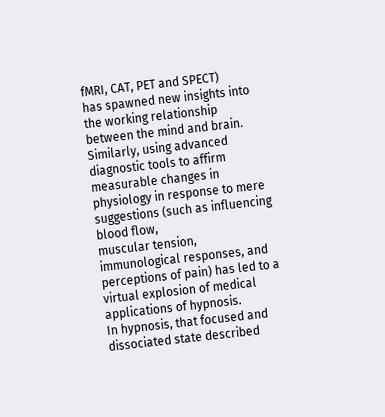fMRI, CAT, PET and SPECT)
has spawned new insights into the working relationship between the mind and brain.
Similarly, using advanced diagnostic tools to affirm measurable changes in
physiology in response to mere suggestions (such as influencing blood flow,
muscular tension, immunological responses, and perceptions of pain) has led to a
virtual explosion of medical applications of hypnosis.
In hypnosis, that focused and dissociated state described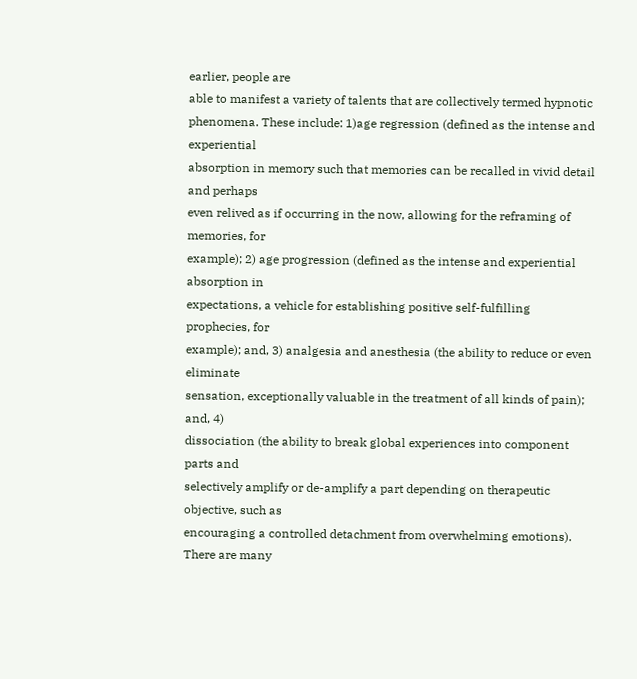earlier, people are
able to manifest a variety of talents that are collectively termed hypnotic
phenomena. These include: 1)age regression (defined as the intense and experiential
absorption in memory such that memories can be recalled in vivid detail and perhaps
even relived as if occurring in the now, allowing for the reframing of memories, for
example); 2) age progression (defined as the intense and experiential absorption in
expectations, a vehicle for establishing positive self-fulfilling prophecies, for
example); and, 3) analgesia and anesthesia (the ability to reduce or even eliminate
sensation, exceptionally valuable in the treatment of all kinds of pain); and, 4)
dissociation (the ability to break global experiences into component parts and
selectively amplify or de-amplify a part depending on therapeutic objective, such as
encouraging a controlled detachment from overwhelming emotions). There are many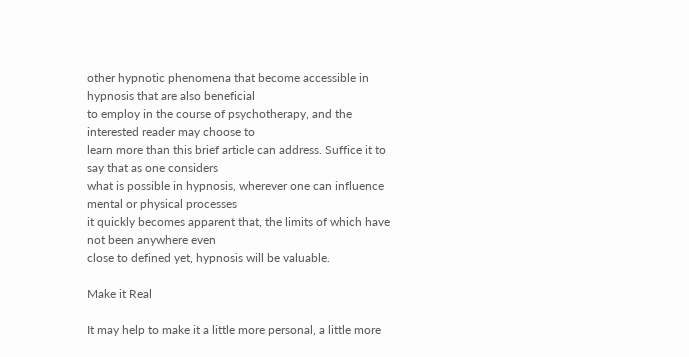other hypnotic phenomena that become accessible in hypnosis that are also beneficial
to employ in the course of psychotherapy, and the interested reader may choose to
learn more than this brief article can address. Suffice it to say that as one considers
what is possible in hypnosis, wherever one can influence mental or physical processes
it quickly becomes apparent that, the limits of which have not been anywhere even
close to defined yet, hypnosis will be valuable.

Make it Real

It may help to make it a little more personal, a little more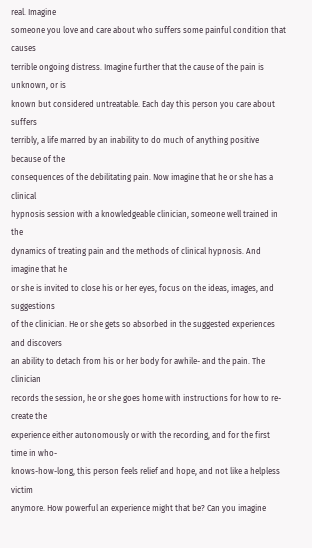real. Imagine
someone you love and care about who suffers some painful condition that causes
terrible ongoing distress. Imagine further that the cause of the pain is unknown, or is
known but considered untreatable. Each day this person you care about suffers
terribly, a life marred by an inability to do much of anything positive because of the
consequences of the debilitating pain. Now imagine that he or she has a clinical
hypnosis session with a knowledgeable clinician, someone well trained in the
dynamics of treating pain and the methods of clinical hypnosis. And imagine that he
or she is invited to close his or her eyes, focus on the ideas, images, and suggestions
of the clinician. He or she gets so absorbed in the suggested experiences and discovers
an ability to detach from his or her body for awhile- and the pain. The clinician
records the session, he or she goes home with instructions for how to re-create the
experience either autonomously or with the recording, and for the first time in who-
knows-how-long, this person feels relief and hope, and not like a helpless victim
anymore. How powerful an experience might that be? Can you imagine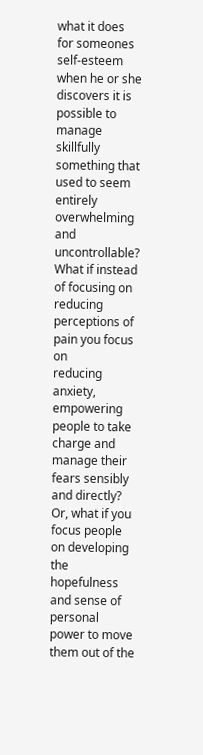what it does
for someones self-esteem when he or she discovers it is possible to manage skillfully
something that used to seem entirely overwhelming and uncontrollable?
What if instead of focusing on reducing perceptions of pain you focus on
reducing anxiety, empowering people to take charge and manage their fears sensibly
and directly? Or, what if you focus people on developing the hopefulness and sense of
personal power to move them out of the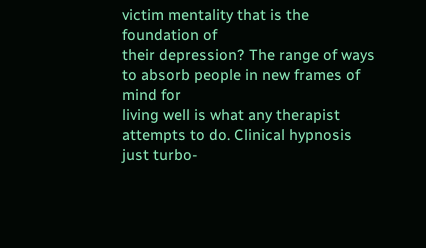victim mentality that is the foundation of
their depression? The range of ways to absorb people in new frames of mind for
living well is what any therapist attempts to do. Clinical hypnosis just turbo-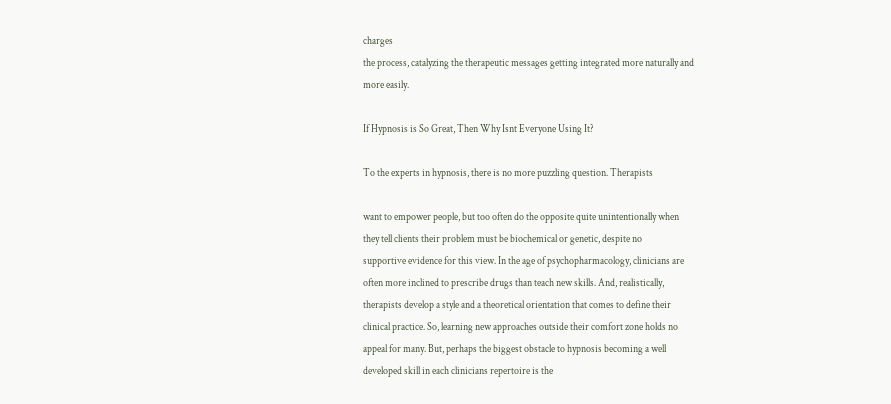charges
the process, catalyzing the therapeutic messages getting integrated more naturally and
more easily.

If Hypnosis is So Great, Then Why Isnt Everyone Using It?

To the experts in hypnosis, there is no more puzzling question. Therapists

want to empower people, but too often do the opposite quite unintentionally when
they tell clients their problem must be biochemical or genetic, despite no
supportive evidence for this view. In the age of psychopharmacology, clinicians are
often more inclined to prescribe drugs than teach new skills. And, realistically,
therapists develop a style and a theoretical orientation that comes to define their
clinical practice. So, learning new approaches outside their comfort zone holds no
appeal for many. But, perhaps the biggest obstacle to hypnosis becoming a well
developed skill in each clinicians repertoire is the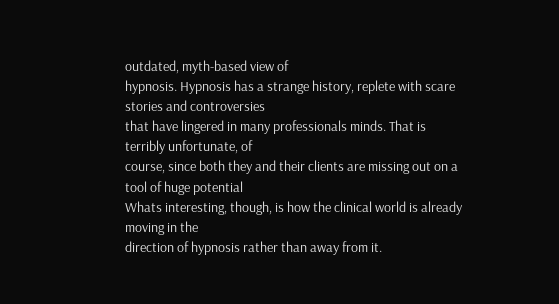outdated, myth-based view of
hypnosis. Hypnosis has a strange history, replete with scare stories and controversies
that have lingered in many professionals minds. That is terribly unfortunate, of
course, since both they and their clients are missing out on a tool of huge potential
Whats interesting, though, is how the clinical world is already moving in the
direction of hypnosis rather than away from it.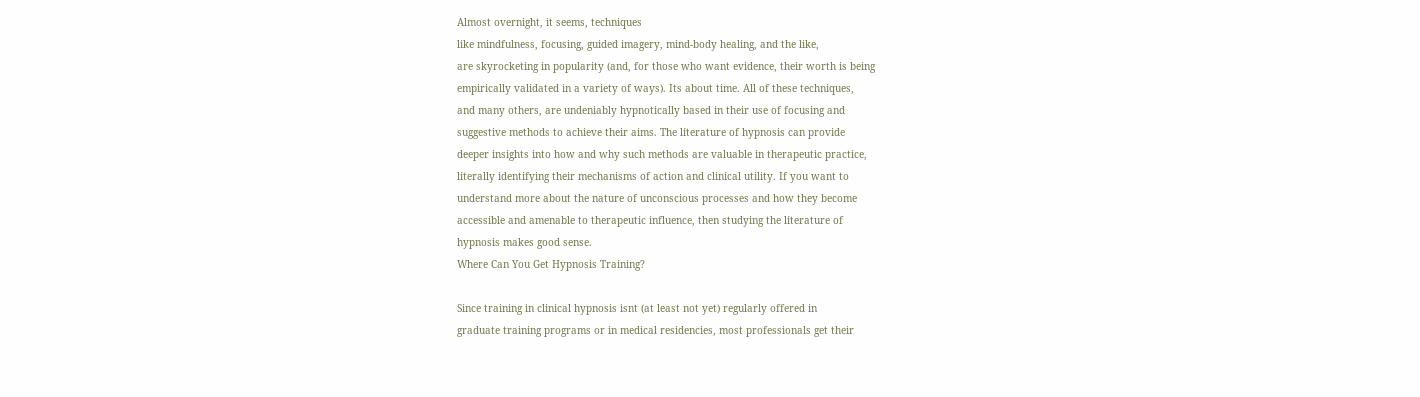Almost overnight, it seems, techniques
like mindfulness, focusing, guided imagery, mind-body healing, and the like,
are skyrocketing in popularity (and, for those who want evidence, their worth is being
empirically validated in a variety of ways). Its about time. All of these techniques,
and many others, are undeniably hypnotically based in their use of focusing and
suggestive methods to achieve their aims. The literature of hypnosis can provide
deeper insights into how and why such methods are valuable in therapeutic practice,
literally identifying their mechanisms of action and clinical utility. If you want to
understand more about the nature of unconscious processes and how they become
accessible and amenable to therapeutic influence, then studying the literature of
hypnosis makes good sense.
Where Can You Get Hypnosis Training?

Since training in clinical hypnosis isnt (at least not yet) regularly offered in
graduate training programs or in medical residencies, most professionals get their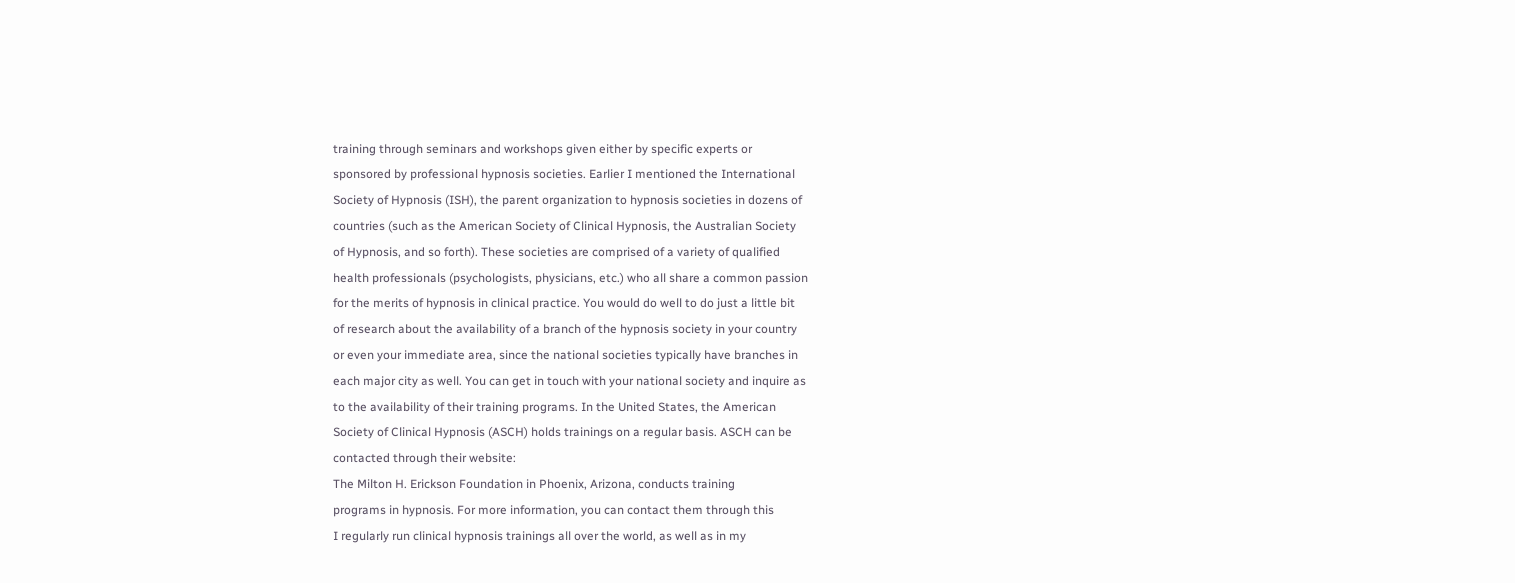training through seminars and workshops given either by specific experts or
sponsored by professional hypnosis societies. Earlier I mentioned the International
Society of Hypnosis (ISH), the parent organization to hypnosis societies in dozens of
countries (such as the American Society of Clinical Hypnosis, the Australian Society
of Hypnosis, and so forth). These societies are comprised of a variety of qualified
health professionals (psychologists, physicians, etc.) who all share a common passion
for the merits of hypnosis in clinical practice. You would do well to do just a little bit
of research about the availability of a branch of the hypnosis society in your country
or even your immediate area, since the national societies typically have branches in
each major city as well. You can get in touch with your national society and inquire as
to the availability of their training programs. In the United States, the American
Society of Clinical Hypnosis (ASCH) holds trainings on a regular basis. ASCH can be
contacted through their website:
The Milton H. Erickson Foundation in Phoenix, Arizona, conducts training
programs in hypnosis. For more information, you can contact them through this
I regularly run clinical hypnosis trainings all over the world, as well as in my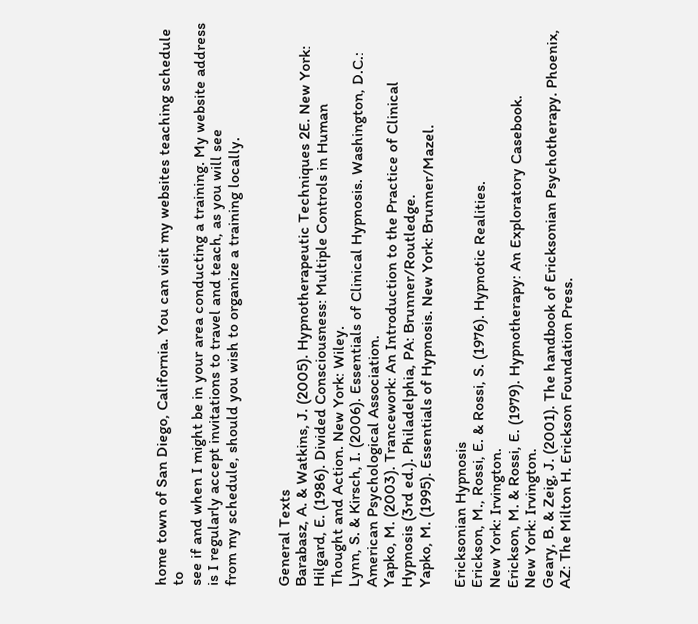home town of San Diego, California. You can visit my websites teaching schedule to
see if and when I might be in your area conducting a training. My website address is I regularly accept invitations to travel and teach, as you will see
from my schedule, should you wish to organize a training locally.


General Texts
Barabasz, A. & Watkins, J. (2005). Hypnotherapeutic Techniques 2E. New York:
Hilgard, E. (1986). Divided Consciousness: Multiple Controls in Human
Thought and Action. New York: Wiley.
Lynn, S. & Kirsch, I. (2006). Essentials of Clinical Hypnosis. Washington, D.C.:
American Psychological Association.
Yapko, M. (2003). Trancework: An Introduction to the Practice of Clinical
Hypnosis (3rd ed.). Philadelphia, PA: Brunner/Routledge.
Yapko, M. (1995). Essentials of Hypnosis. New York: Brunner/Mazel.

Ericksonian Hypnosis
Erickson, M., Rossi, E. & Rossi, S. (1976). Hypnotic Realities.
New York: Irvington.
Erickson, M. & Rossi, E. (1979). Hypnotherapy: An Exploratory Casebook.
New York: Irvington.
Geary, B. & Zeig, J. (2001). The handbook of Ericksonian Psychotherapy. Phoenix,
AZ: The Milton H. Erickson Foundation Press.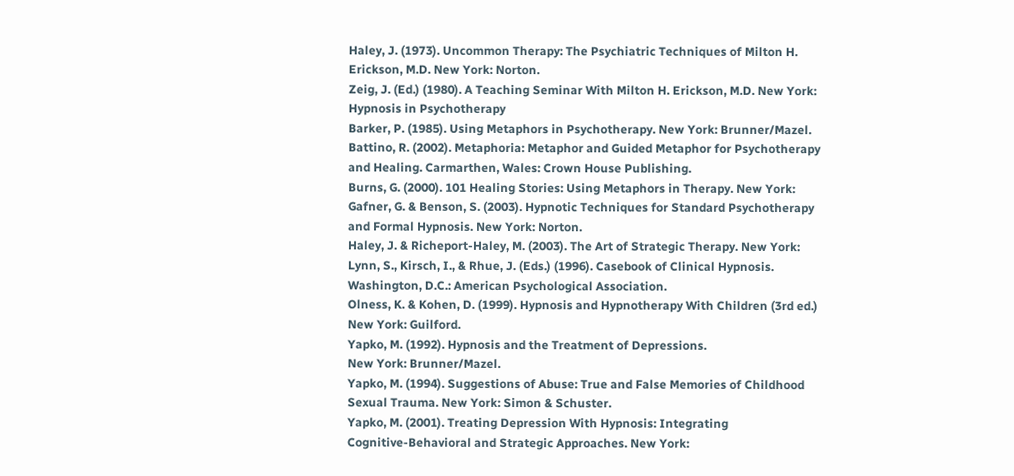Haley, J. (1973). Uncommon Therapy: The Psychiatric Techniques of Milton H.
Erickson, M.D. New York: Norton.
Zeig, J. (Ed.) (1980). A Teaching Seminar With Milton H. Erickson, M.D. New York:
Hypnosis in Psychotherapy
Barker, P. (1985). Using Metaphors in Psychotherapy. New York: Brunner/Mazel.
Battino, R. (2002). Metaphoria: Metaphor and Guided Metaphor for Psychotherapy
and Healing. Carmarthen, Wales: Crown House Publishing.
Burns, G. (2000). 101 Healing Stories: Using Metaphors in Therapy. New York:
Gafner, G. & Benson, S. (2003). Hypnotic Techniques for Standard Psychotherapy
and Formal Hypnosis. New York: Norton.
Haley, J. & Richeport-Haley, M. (2003). The Art of Strategic Therapy. New York:
Lynn, S., Kirsch, I., & Rhue, J. (Eds.) (1996). Casebook of Clinical Hypnosis.
Washington, D.C.: American Psychological Association.
Olness, K. & Kohen, D. (1999). Hypnosis and Hypnotherapy With Children (3rd ed.)
New York: Guilford.
Yapko, M. (1992). Hypnosis and the Treatment of Depressions.
New York: Brunner/Mazel.
Yapko, M. (1994). Suggestions of Abuse: True and False Memories of Childhood
Sexual Trauma. New York: Simon & Schuster.
Yapko, M. (2001). Treating Depression With Hypnosis: Integrating
Cognitive-Behavioral and Strategic Approaches. New York: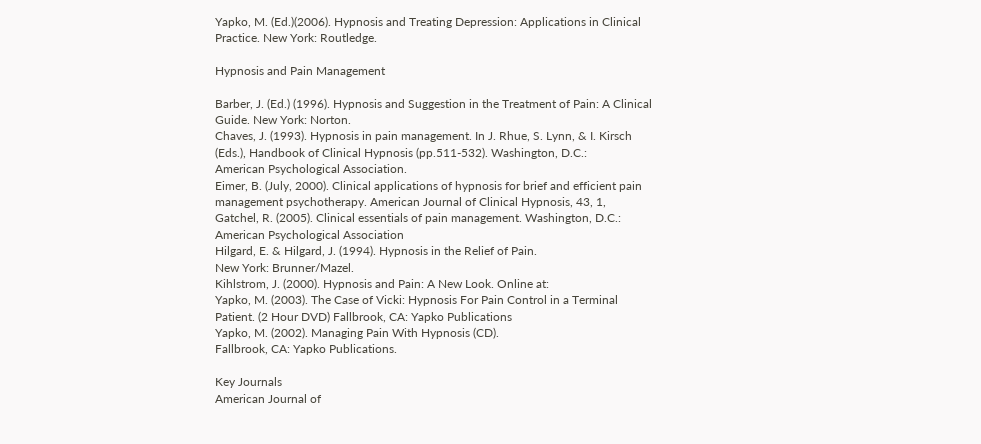Yapko, M. (Ed.)(2006). Hypnosis and Treating Depression: Applications in Clinical
Practice. New York: Routledge.

Hypnosis and Pain Management

Barber, J. (Ed.) (1996). Hypnosis and Suggestion in the Treatment of Pain: A Clinical
Guide. New York: Norton.
Chaves, J. (1993). Hypnosis in pain management. In J. Rhue, S. Lynn, & I. Kirsch
(Eds.), Handbook of Clinical Hypnosis (pp.511-532). Washington, D.C.:
American Psychological Association.
Eimer, B. (July, 2000). Clinical applications of hypnosis for brief and efficient pain
management psychotherapy. American Journal of Clinical Hypnosis, 43, 1,
Gatchel, R. (2005). Clinical essentials of pain management. Washington, D.C.:
American Psychological Association
Hilgard, E. & Hilgard, J. (1994). Hypnosis in the Relief of Pain.
New York: Brunner/Mazel.
Kihlstrom, J. (2000). Hypnosis and Pain: A New Look. Online at:
Yapko, M. (2003). The Case of Vicki: Hypnosis For Pain Control in a Terminal
Patient. (2 Hour DVD) Fallbrook, CA: Yapko Publications
Yapko, M. (2002). Managing Pain With Hypnosis (CD).
Fallbrook, CA: Yapko Publications.

Key Journals
American Journal of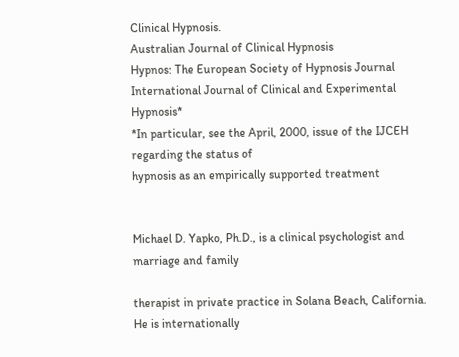Clinical Hypnosis.
Australian Journal of Clinical Hypnosis
Hypnos: The European Society of Hypnosis Journal
International Journal of Clinical and Experimental Hypnosis*
*In particular, see the April, 2000, issue of the IJCEH regarding the status of
hypnosis as an empirically supported treatment


Michael D. Yapko, Ph.D., is a clinical psychologist and marriage and family

therapist in private practice in Solana Beach, California. He is internationally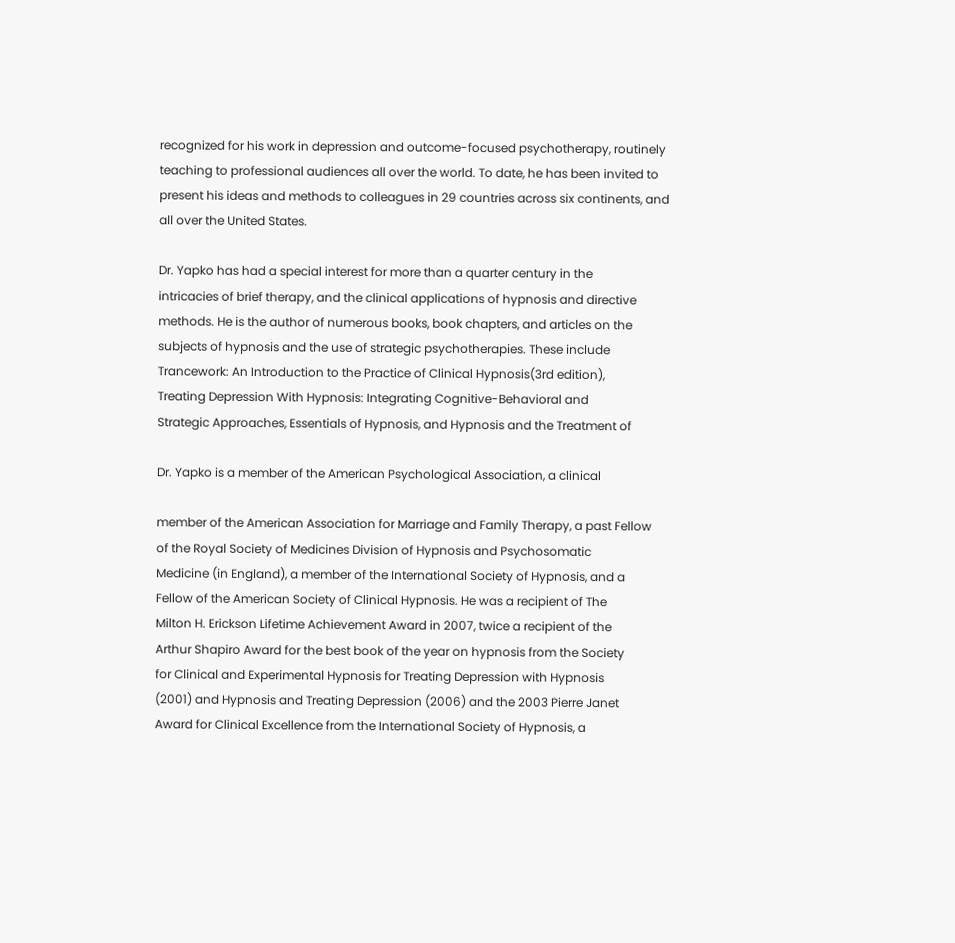recognized for his work in depression and outcome-focused psychotherapy, routinely
teaching to professional audiences all over the world. To date, he has been invited to
present his ideas and methods to colleagues in 29 countries across six continents, and
all over the United States.

Dr. Yapko has had a special interest for more than a quarter century in the
intricacies of brief therapy, and the clinical applications of hypnosis and directive
methods. He is the author of numerous books, book chapters, and articles on the
subjects of hypnosis and the use of strategic psychotherapies. These include
Trancework: An Introduction to the Practice of Clinical Hypnosis(3rd edition),
Treating Depression With Hypnosis: Integrating Cognitive-Behavioral and
Strategic Approaches, Essentials of Hypnosis, and Hypnosis and the Treatment of

Dr. Yapko is a member of the American Psychological Association, a clinical

member of the American Association for Marriage and Family Therapy, a past Fellow
of the Royal Society of Medicines Division of Hypnosis and Psychosomatic
Medicine (in England), a member of the International Society of Hypnosis, and a
Fellow of the American Society of Clinical Hypnosis. He was a recipient of The
Milton H. Erickson Lifetime Achievement Award in 2007, twice a recipient of the
Arthur Shapiro Award for the best book of the year on hypnosis from the Society
for Clinical and Experimental Hypnosis for Treating Depression with Hypnosis
(2001) and Hypnosis and Treating Depression (2006) and the 2003 Pierre Janet
Award for Clinical Excellence from the International Society of Hypnosis, a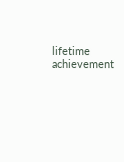lifetime
achievement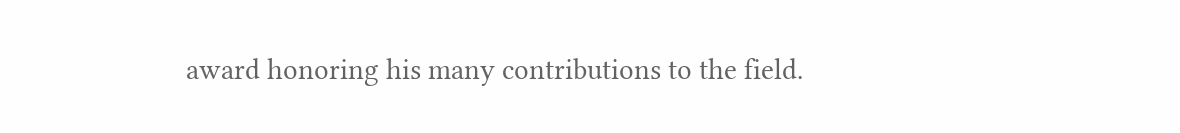award honoring his many contributions to the field.